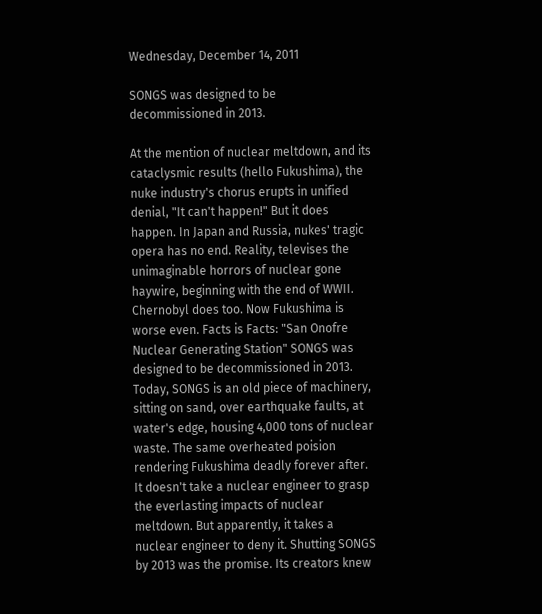Wednesday, December 14, 2011

SONGS was designed to be decommissioned in 2013.

At the mention of nuclear meltdown, and its cataclysmic results (hello Fukushima), the nuke industry's chorus erupts in unified denial, "It can't happen!" But it does happen. In Japan and Russia, nukes' tragic opera has no end. Reality, televises the unimaginable horrors of nuclear gone haywire, beginning with the end of WWII. Chernobyl does too. Now Fukushima is worse even. Facts is Facts: "San Onofre Nuclear Generating Station" SONGS was designed to be decommissioned in 2013. Today, SONGS is an old piece of machinery, sitting on sand, over earthquake faults, at water's edge, housing 4,000 tons of nuclear waste. The same overheated poision rendering Fukushima deadly forever after. It doesn't take a nuclear engineer to grasp the everlasting impacts of nuclear meltdown. But apparently, it takes a nuclear engineer to deny it. Shutting SONGS by 2013 was the promise. Its creators knew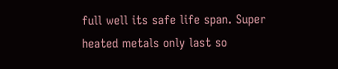full well its safe life span. Super heated metals only last so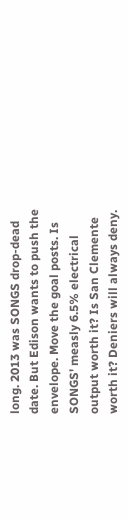long. 2013 was SONGS drop-dead date. But Edison wants to push the envelope. Move the goal posts. Is SONGS' measly 6.5% electrical output worth it? Is San Clemente worth it? Deniers will always deny.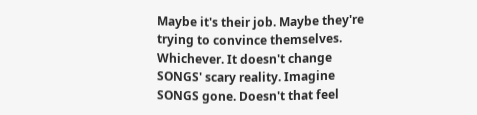Maybe it's their job. Maybe they're trying to convince themselves. Whichever. It doesn't change SONGS' scary reality. Imagine SONGS gone. Doesn't that feel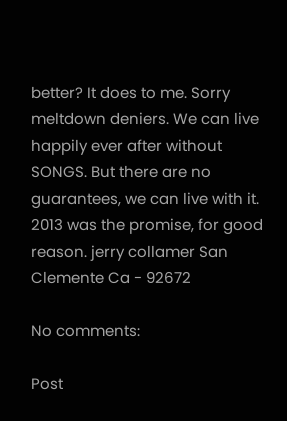better? It does to me. Sorry meltdown deniers. We can live happily ever after without SONGS. But there are no guarantees, we can live with it. 2013 was the promise, for good reason. jerry collamer San Clemente Ca - 92672

No comments:

Post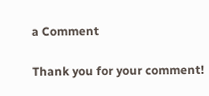a Comment

Thank you for your comment!